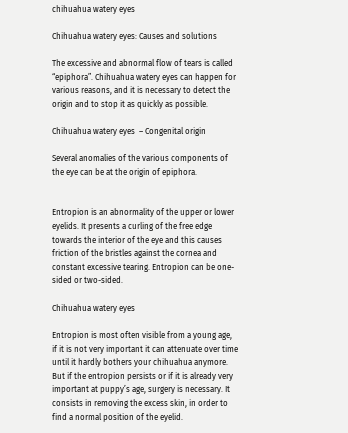chihuahua watery eyes

Chihuahua watery eyes: Causes and solutions

The excessive and abnormal flow of tears is called “epiphora”. Chihuahua watery eyes can happen for various reasons, and it is necessary to detect the origin and to stop it as quickly as possible.

Chihuahua watery eyes  – Congenital origin

Several anomalies of the various components of the eye can be at the origin of epiphora.


Entropion is an abnormality of the upper or lower eyelids. It presents a curling of the free edge towards the interior of the eye and this causes friction of the bristles against the cornea and constant excessive tearing. Entropion can be one-sided or two-sided.

Chihuahua watery eyes

Entropion is most often visible from a young age, if it is not very important it can attenuate over time until it hardly bothers your chihuahua anymore. But if the entropion persists or if it is already very important at puppy’s age, surgery is necessary. It consists in removing the excess skin, in order to find a normal position of the eyelid.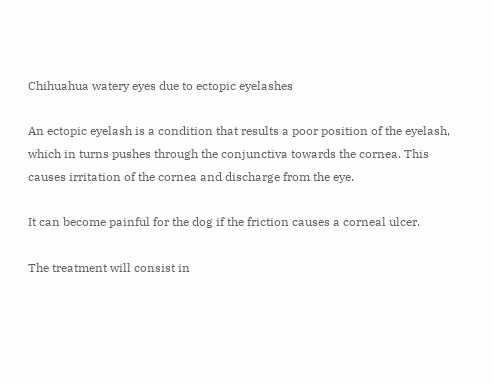Chihuahua watery eyes due to ectopic eyelashes

An ectopic eyelash is a condition that results a poor position of the eyelash, which in turns pushes through the conjunctiva towards the cornea. This causes irritation of the cornea and discharge from the eye.

It can become painful for the dog if the friction causes a corneal ulcer.

The treatment will consist in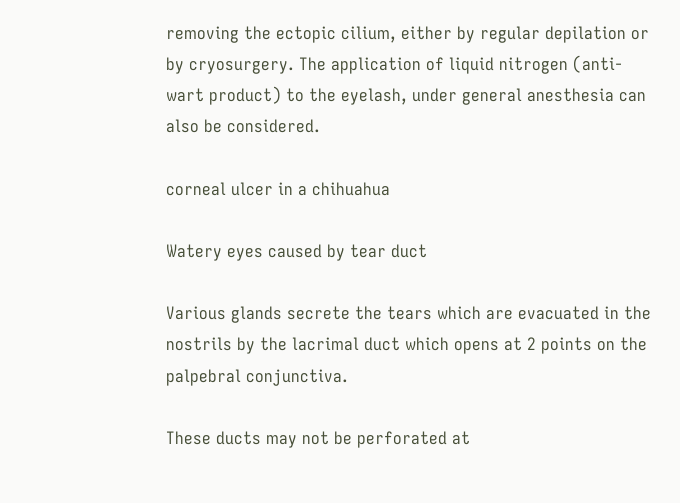removing the ectopic cilium, either by regular depilation or by cryosurgery. The application of liquid nitrogen (anti-wart product) to the eyelash, under general anesthesia can also be considered.

corneal ulcer in a chihuahua

Watery eyes caused by tear duct

Various glands secrete the tears which are evacuated in the nostrils by the lacrimal duct which opens at 2 points on the palpebral conjunctiva.

These ducts may not be perforated at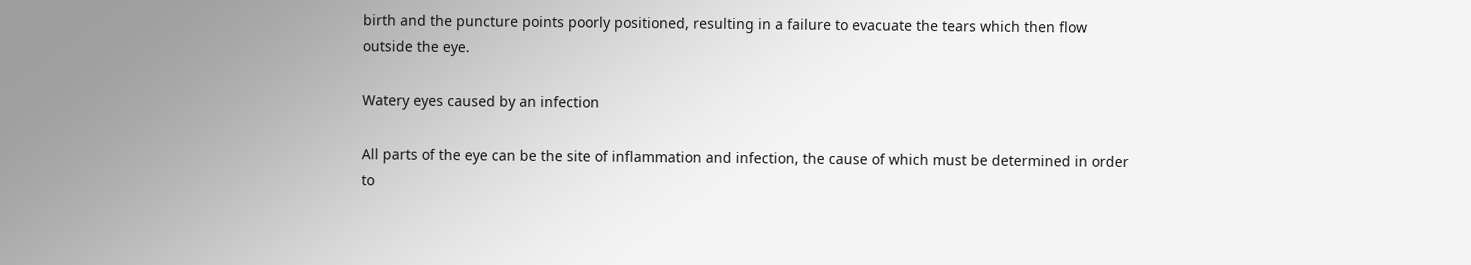birth and the puncture points poorly positioned, resulting in a failure to evacuate the tears which then flow outside the eye.

Watery eyes caused by an infection

All parts of the eye can be the site of inflammation and infection, the cause of which must be determined in order to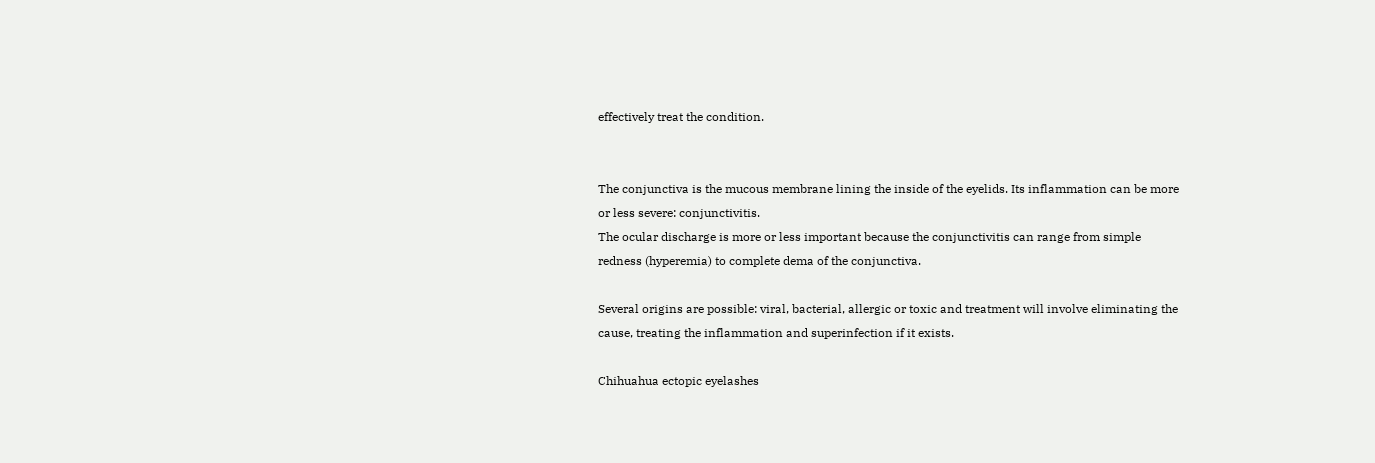effectively treat the condition.


The conjunctiva is the mucous membrane lining the inside of the eyelids. Its inflammation can be more or less severe: conjunctivitis.
The ocular discharge is more or less important because the conjunctivitis can range from simple redness (hyperemia) to complete dema of the conjunctiva.

Several origins are possible: viral, bacterial, allergic or toxic and treatment will involve eliminating the cause, treating the inflammation and superinfection if it exists.

Chihuahua ectopic eyelashes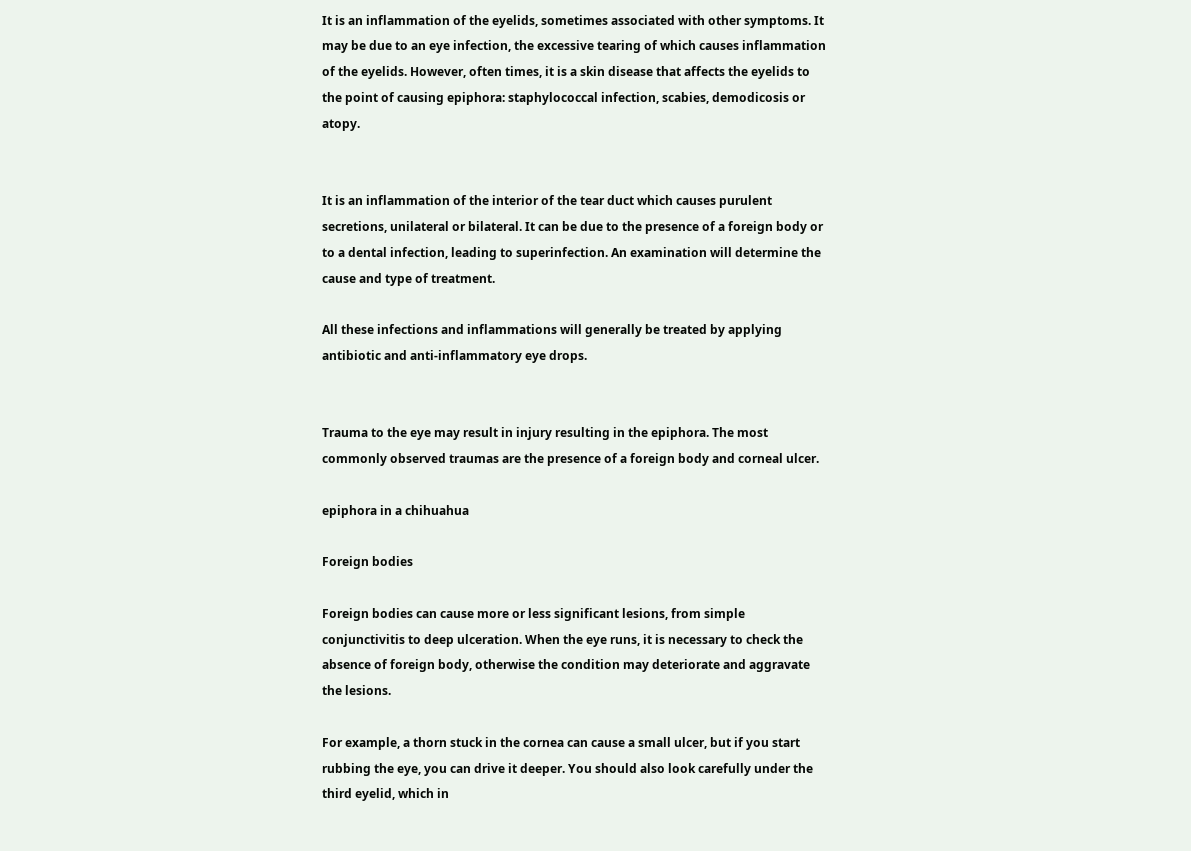It is an inflammation of the eyelids, sometimes associated with other symptoms. It may be due to an eye infection, the excessive tearing of which causes inflammation of the eyelids. However, often times, it is a skin disease that affects the eyelids to the point of causing epiphora: staphylococcal infection, scabies, demodicosis or atopy.


It is an inflammation of the interior of the tear duct which causes purulent secretions, unilateral or bilateral. It can be due to the presence of a foreign body or to a dental infection, leading to superinfection. An examination will determine the cause and type of treatment.

All these infections and inflammations will generally be treated by applying antibiotic and anti-inflammatory eye drops.


Trauma to the eye may result in injury resulting in the epiphora. The most commonly observed traumas are the presence of a foreign body and corneal ulcer.

epiphora in a chihuahua

Foreign bodies

Foreign bodies can cause more or less significant lesions, from simple conjunctivitis to deep ulceration. When the eye runs, it is necessary to check the absence of foreign body, otherwise the condition may deteriorate and aggravate the lesions.

For example, a thorn stuck in the cornea can cause a small ulcer, but if you start rubbing the eye, you can drive it deeper. You should also look carefully under the third eyelid, which in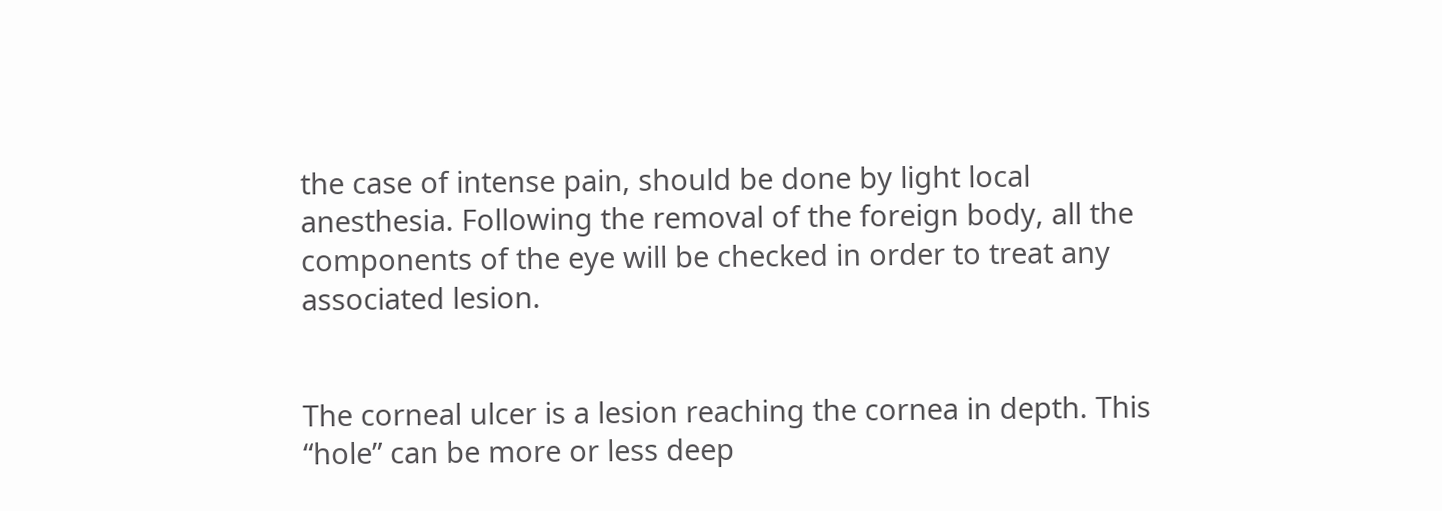the case of intense pain, should be done by light local anesthesia. Following the removal of the foreign body, all the components of the eye will be checked in order to treat any associated lesion.


The corneal ulcer is a lesion reaching the cornea in depth. This “hole” can be more or less deep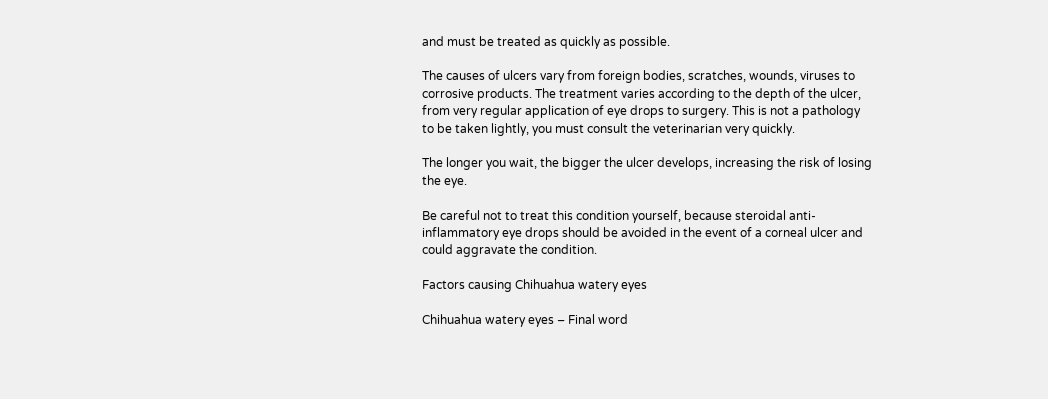and must be treated as quickly as possible.

The causes of ulcers vary from foreign bodies, scratches, wounds, viruses to corrosive products. The treatment varies according to the depth of the ulcer, from very regular application of eye drops to surgery. This is not a pathology to be taken lightly, you must consult the veterinarian very quickly.

The longer you wait, the bigger the ulcer develops, increasing the risk of losing the eye.

Be careful not to treat this condition yourself, because steroidal anti-inflammatory eye drops should be avoided in the event of a corneal ulcer and could aggravate the condition.

Factors causing Chihuahua watery eyes

Chihuahua watery eyes – Final word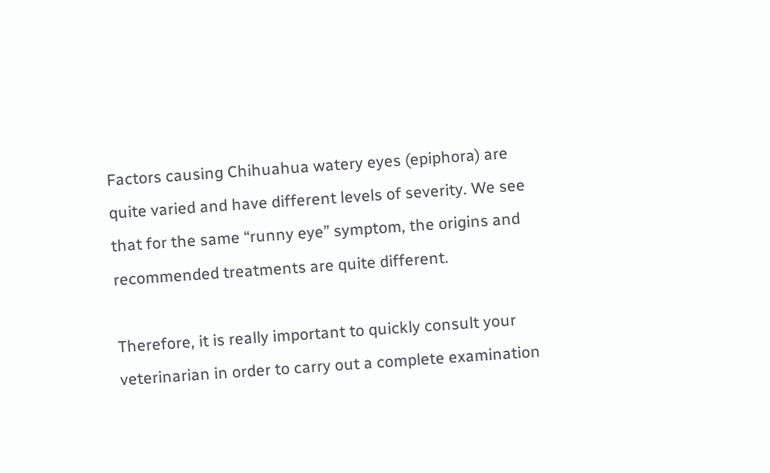Factors causing Chihuahua watery eyes (epiphora) are quite varied and have different levels of severity. We see that for the same “runny eye” symptom, the origins and recommended treatments are quite different.

Therefore, it is really important to quickly consult your veterinarian in order to carry out a complete examination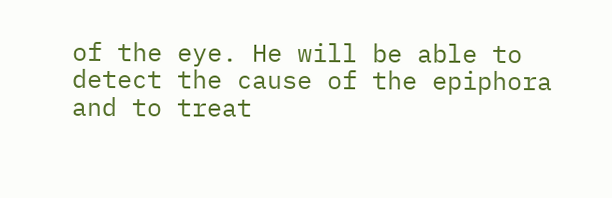of the eye. He will be able to detect the cause of the epiphora and to treat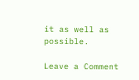it as well as possible.

Leave a Comment